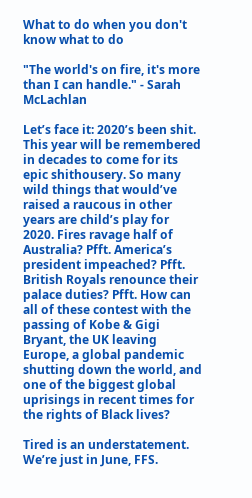What to do when you don't know what to do

"The world's on fire, it's more than I can handle." - Sarah McLachlan

Let’s face it: 2020’s been shit. This year will be remembered in decades to come for its epic shithousery. So many wild things that would’ve raised a raucous in other years are child’s play for 2020. Fires ravage half of Australia? Pfft. America’s president impeached? Pfft. British Royals renounce their palace duties? Pfft. How can all of these contest with the passing of Kobe & Gigi Bryant, the UK leaving Europe, a global pandemic shutting down the world, and one of the biggest global uprisings in recent times for the rights of Black lives?

Tired is an understatement. We’re just in June, FFS.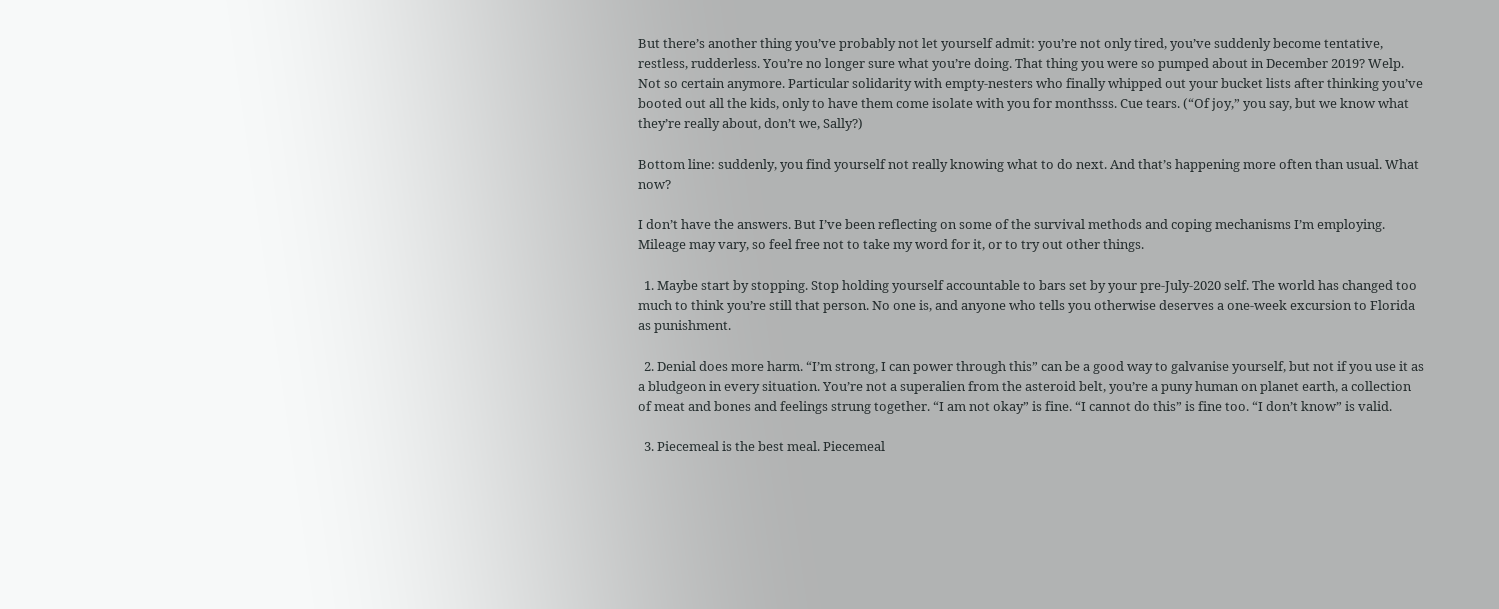But there’s another thing you’ve probably not let yourself admit: you’re not only tired, you’ve suddenly become tentative, restless, rudderless. You’re no longer sure what you’re doing. That thing you were so pumped about in December 2019? Welp. Not so certain anymore. Particular solidarity with empty-nesters who finally whipped out your bucket lists after thinking you’ve booted out all the kids, only to have them come isolate with you for monthsss. Cue tears. (“Of joy,” you say, but we know what they’re really about, don’t we, Sally?)

Bottom line: suddenly, you find yourself not really knowing what to do next. And that’s happening more often than usual. What now?

I don’t have the answers. But I’ve been reflecting on some of the survival methods and coping mechanisms I’m employing. Mileage may vary, so feel free not to take my word for it, or to try out other things.

  1. Maybe start by stopping. Stop holding yourself accountable to bars set by your pre-July-2020 self. The world has changed too much to think you’re still that person. No one is, and anyone who tells you otherwise deserves a one-week excursion to Florida as punishment.

  2. Denial does more harm. “I’m strong, I can power through this” can be a good way to galvanise yourself, but not if you use it as a bludgeon in every situation. You’re not a superalien from the asteroid belt, you’re a puny human on planet earth, a collection of meat and bones and feelings strung together. “I am not okay” is fine. “I cannot do this” is fine too. “I don’t know” is valid.

  3. Piecemeal is the best meal. Piecemeal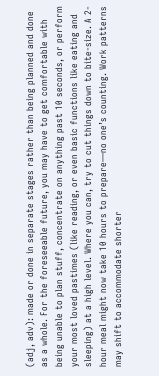(adj, adv): made or done in separate stages rather than being planned and done as a whole. For the foreseeable future, you may have to get comfortable with being unable to plan stuff, concentrate on anything past 10 seconds, or perform your most loved pastimes (like reading, or even basic functions like eating and sleeping) at a high level. Where you can, try to cut things down to bite-size. A 2-hour meal might now take 10 hours to prepare—no one’s counting. Work patterns may shift to accommodate shorter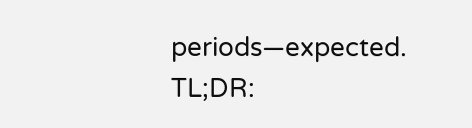periods—expected. TL;DR: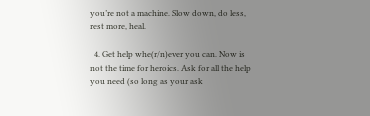you’re not a machine. Slow down, do less, rest more, heal.

  4. Get help whe(r/n)ever you can. Now is not the time for heroics. Ask for all the help you need (so long as your ask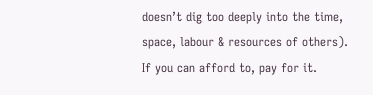doesn’t dig too deeply into the time, space, labour & resources of others). If you can afford to, pay for it.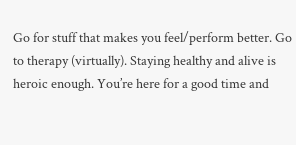Go for stuff that makes you feel/perform better. Go to therapy (virtually). Staying healthy and alive is heroic enough. You’re here for a good time and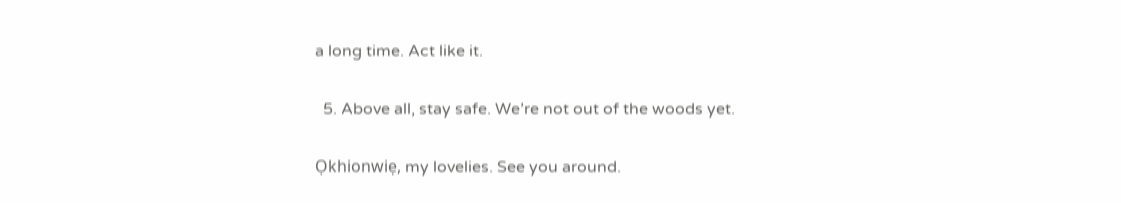a long time. Act like it.

  5. Above all, stay safe. We’re not out of the woods yet.

Ọkhionwiẹ, my lovelies. See you around.